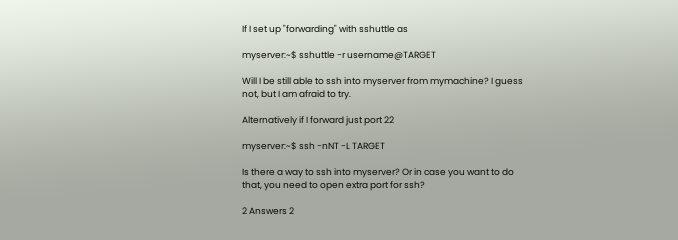If I set up "forwarding" with sshuttle as

myserver:~$ sshuttle -r username@TARGET

Will I be still able to ssh into myserver from mymachine? I guess not, but I am afraid to try.

Alternatively if I forward just port 22

myserver:~$ ssh -nNT -L TARGET

Is there a way to ssh into myserver? Or in case you want to do that, you need to open extra port for ssh?

2 Answers 2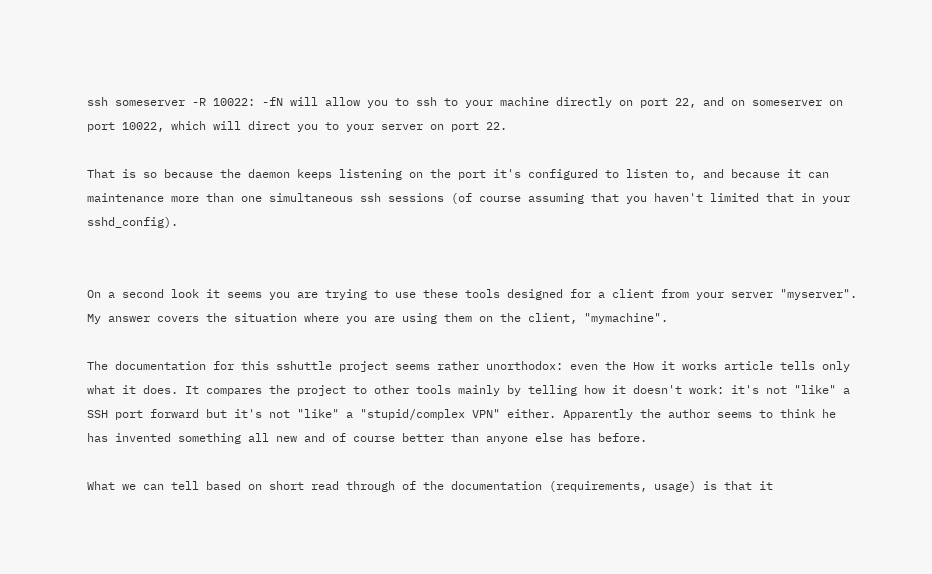ssh someserver -R 10022: -fN will allow you to ssh to your machine directly on port 22, and on someserver on port 10022, which will direct you to your server on port 22.

That is so because the daemon keeps listening on the port it's configured to listen to, and because it can maintenance more than one simultaneous ssh sessions (of course assuming that you haven't limited that in your sshd_config).


On a second look it seems you are trying to use these tools designed for a client from your server "myserver". My answer covers the situation where you are using them on the client, "mymachine".

The documentation for this sshuttle project seems rather unorthodox: even the How it works article tells only what it does. It compares the project to other tools mainly by telling how it doesn't work: it's not "like" a SSH port forward but it's not "like" a "stupid/complex VPN" either. Apparently the author seems to think he has invented something all new and of course better than anyone else has before.

What we can tell based on short read through of the documentation (requirements, usage) is that it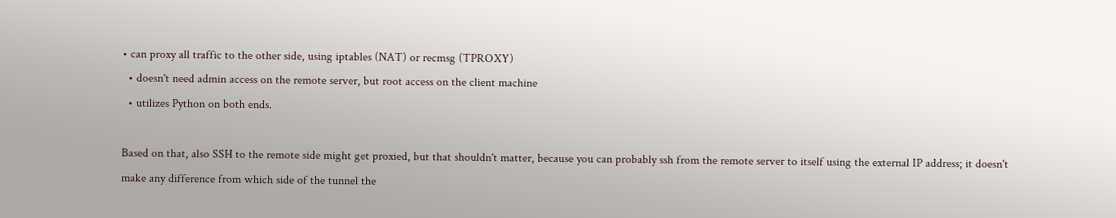• can proxy all traffic to the other side, using iptables (NAT) or recmsg (TPROXY)
  • doesn't need admin access on the remote server, but root access on the client machine
  • utilizes Python on both ends.

Based on that, also SSH to the remote side might get proxied, but that shouldn't matter, because you can probably ssh from the remote server to itself using the external IP address; it doesn't make any difference from which side of the tunnel the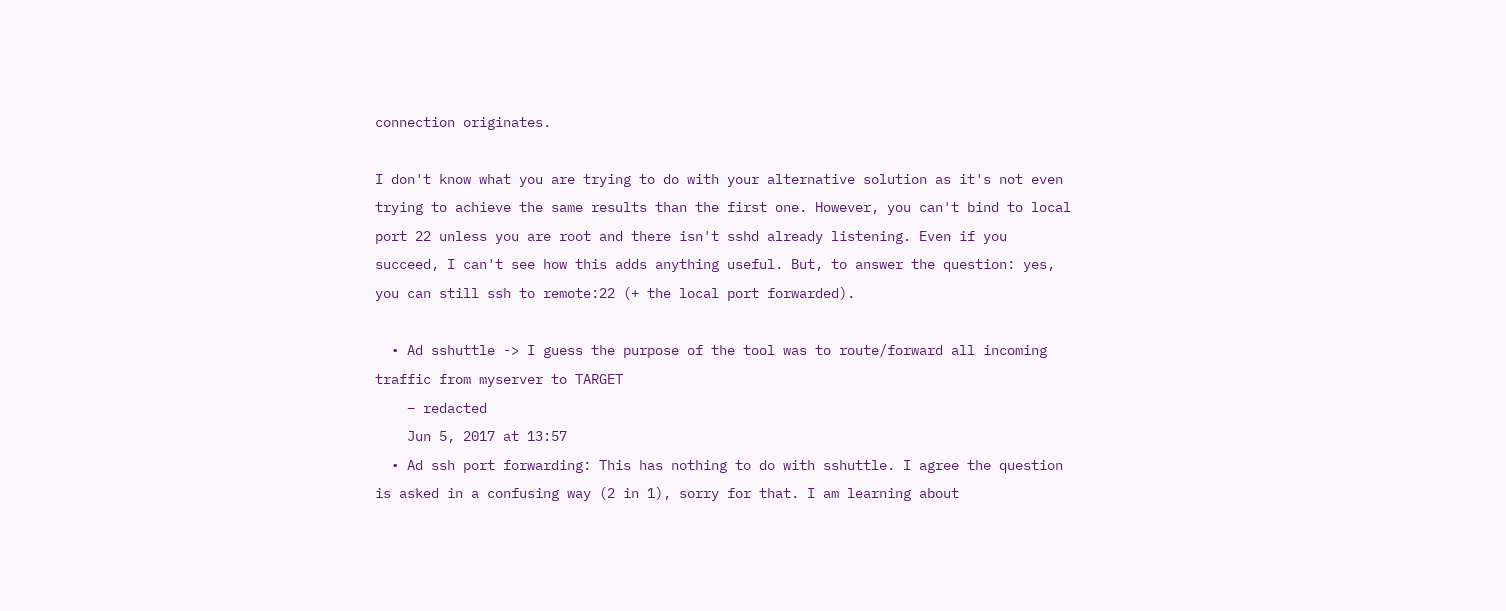connection originates.

I don't know what you are trying to do with your alternative solution as it's not even trying to achieve the same results than the first one. However, you can't bind to local port 22 unless you are root and there isn't sshd already listening. Even if you succeed, I can't see how this adds anything useful. But, to answer the question: yes, you can still ssh to remote:22 (+ the local port forwarded).

  • Ad sshuttle -> I guess the purpose of the tool was to route/forward all incoming traffic from myserver to TARGET
    – redacted
    Jun 5, 2017 at 13:57
  • Ad ssh port forwarding: This has nothing to do with sshuttle. I agree the question is asked in a confusing way (2 in 1), sorry for that. I am learning about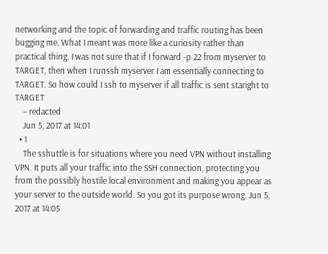networking and the topic of forwarding and traffic routing has been bugging me. What I meant was more like a curiosity rather than practical thing. I was not sure that if I forward -p 22 from myserver to TARGET, then when I runssh myserver I am essentially connecting to TARGET. So how could I ssh to myserver if all traffic is sent staright to TARGET
    – redacted
    Jun 5, 2017 at 14:01
  • 1
    The sshuttle is for situations where you need VPN without installing VPN. It puts all your traffic into the SSH connection, protecting you from the possibly hostile local environment and making you appear as your server to the outside world. So you got its purpose wrong. Jun 5, 2017 at 14:05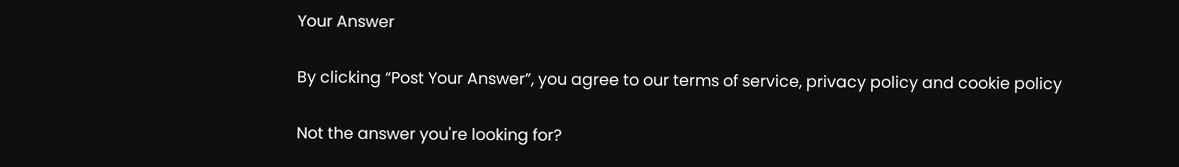Your Answer

By clicking “Post Your Answer”, you agree to our terms of service, privacy policy and cookie policy

Not the answer you're looking for?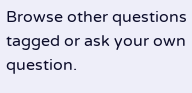Browse other questions tagged or ask your own question.